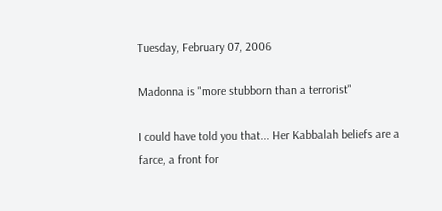Tuesday, February 07, 2006

Madonna is "more stubborn than a terrorist"

I could have told you that... Her Kabbalah beliefs are a farce, a front for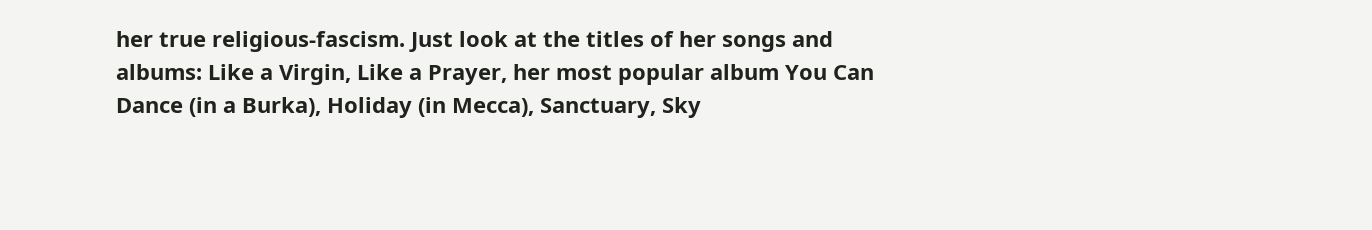her true religious-fascism. Just look at the titles of her songs and albums: Like a Virgin, Like a Prayer, her most popular album You Can Dance (in a Burka), Holiday (in Mecca), Sanctuary, Sky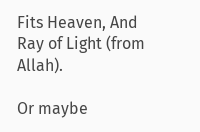Fits Heaven, And Ray of Light (from Allah).

Or maybe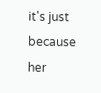it's just because her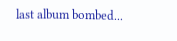last album bombed...